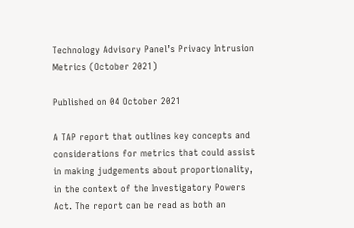Technology Advisory Panel’s Privacy Intrusion Metrics (October 2021)

Published on 04 October 2021

A TAP report that outlines key concepts and considerations for metrics that could assist in making judgements about proportionality, in the context of the Investigatory Powers Act. The report can be read as both an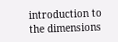introduction to the dimensions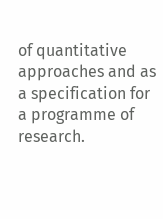of quantitative approaches and as a specification for a programme of research.